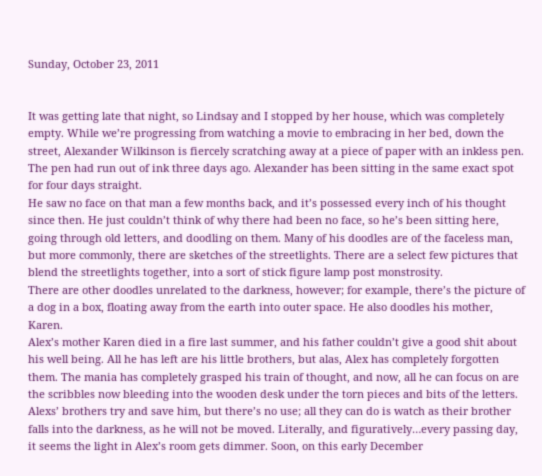Sunday, October 23, 2011


It was getting late that night, so Lindsay and I stopped by her house, which was completely empty. While we’re progressing from watching a movie to embracing in her bed, down the street, Alexander Wilkinson is fiercely scratching away at a piece of paper with an inkless pen. The pen had run out of ink three days ago. Alexander has been sitting in the same exact spot for four days straight.
He saw no face on that man a few months back, and it’s possessed every inch of his thought since then. He just couldn’t think of why there had been no face, so he’s been sitting here, going through old letters, and doodling on them. Many of his doodles are of the faceless man, but more commonly, there are sketches of the streetlights. There are a select few pictures that blend the streetlights together, into a sort of stick figure lamp post monstrosity.
There are other doodles unrelated to the darkness, however; for example, there’s the picture of a dog in a box, floating away from the earth into outer space. He also doodles his mother, Karen.
Alex’s mother Karen died in a fire last summer, and his father couldn’t give a good shit about his well being. All he has left are his little brothers, but alas, Alex has completely forgotten them. The mania has completely grasped his train of thought, and now, all he can focus on are the scribbles now bleeding into the wooden desk under the torn pieces and bits of the letters.
Alexs’ brothers try and save him, but there’s no use; all they can do is watch as their brother falls into the darkness, as he will not be moved. Literally, and figuratively…every passing day, it seems the light in Alex’s room gets dimmer. Soon, on this early December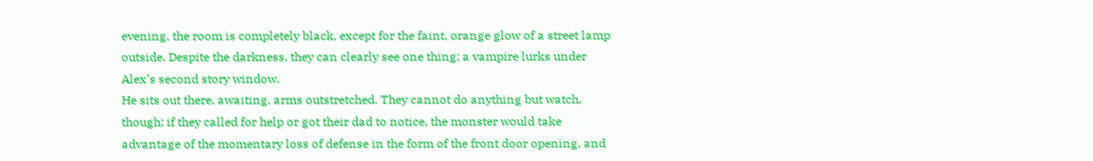evening, the room is completely black, except for the faint, orange glow of a street lamp outside. Despite the darkness, they can clearly see one thing; a vampire lurks under Alex’s second story window.
He sits out there, awaiting, arms outstretched. They cannot do anything but watch, though; if they called for help or got their dad to notice, the monster would take advantage of the momentary loss of defense in the form of the front door opening, and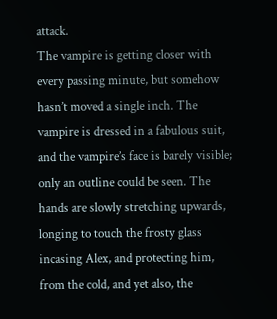attack.
The vampire is getting closer with every passing minute, but somehow hasn’t moved a single inch. The vampire is dressed in a fabulous suit, and the vampire’s face is barely visible; only an outline could be seen. The hands are slowly stretching upwards, longing to touch the frosty glass incasing Alex, and protecting him, from the cold, and yet also, the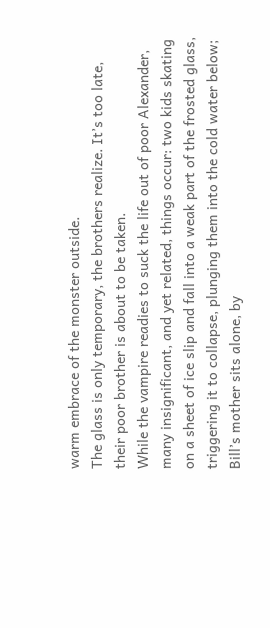warm embrace of the monster outside.
The glass is only temporary, the brothers realize. It’s too late, their poor brother is about to be taken.
While the vampire readies to suck the life out of poor Alexander, many insignificant, and yet related, things occur: two kids skating on a sheet of ice slip and fall into a weak part of the frosted glass, triggering it to collapse, plunging them into the cold water below; Bill’s mother sits alone, by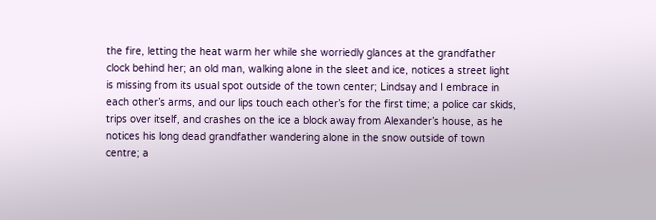the fire, letting the heat warm her while she worriedly glances at the grandfather clock behind her; an old man, walking alone in the sleet and ice, notices a street light is missing from its usual spot outside of the town center; Lindsay and I embrace in each other’s arms, and our lips touch each other’s for the first time; a police car skids, trips over itself, and crashes on the ice a block away from Alexander’s house, as he notices his long dead grandfather wandering alone in the snow outside of town centre; a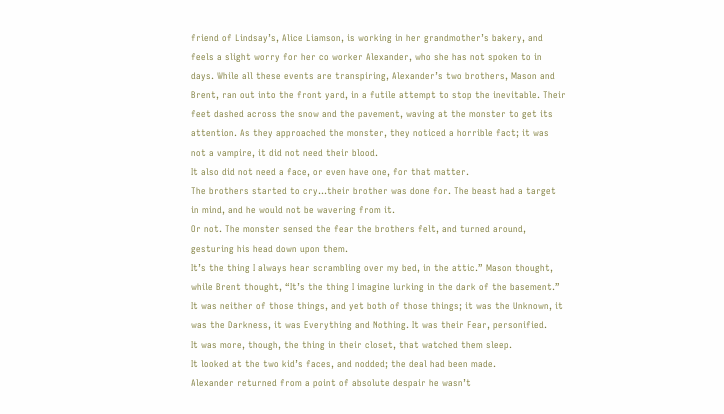friend of Lindsay’s, Alice Liamson, is working in her grandmother’s bakery, and feels a slight worry for her co worker Alexander, who she has not spoken to in days. While all these events are transpiring, Alexander’s two brothers, Mason and Brent, ran out into the front yard, in a futile attempt to stop the inevitable. Their feet dashed across the snow and the pavement, waving at the monster to get its attention. As they approached the monster, they noticed a horrible fact; it was not a vampire, it did not need their blood.
It also did not need a face, or even have one, for that matter.
The brothers started to cry…their brother was done for. The beast had a target in mind, and he would not be wavering from it.
Or not. The monster sensed the fear the brothers felt, and turned around, gesturing his head down upon them.
It’s the thing I always hear scrambling over my bed, in the attic.” Mason thought, while Brent thought, “It’s the thing I imagine lurking in the dark of the basement.” It was neither of those things, and yet both of those things; it was the Unknown, it was the Darkness, it was Everything and Nothing. It was their Fear, personified.
It was more, though, the thing in their closet, that watched them sleep.
It looked at the two kid’s faces, and nodded; the deal had been made.
Alexander returned from a point of absolute despair he wasn’t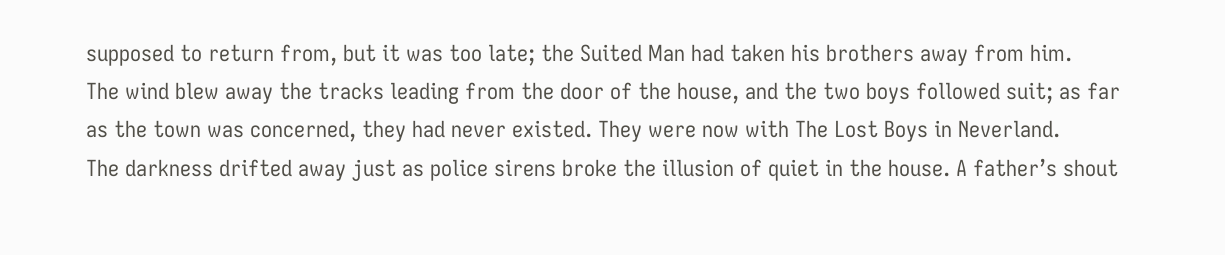supposed to return from, but it was too late; the Suited Man had taken his brothers away from him.
The wind blew away the tracks leading from the door of the house, and the two boys followed suit; as far as the town was concerned, they had never existed. They were now with The Lost Boys in Neverland.
The darkness drifted away just as police sirens broke the illusion of quiet in the house. A father’s shout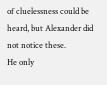of cluelessness could be heard, but Alexander did not notice these.
He only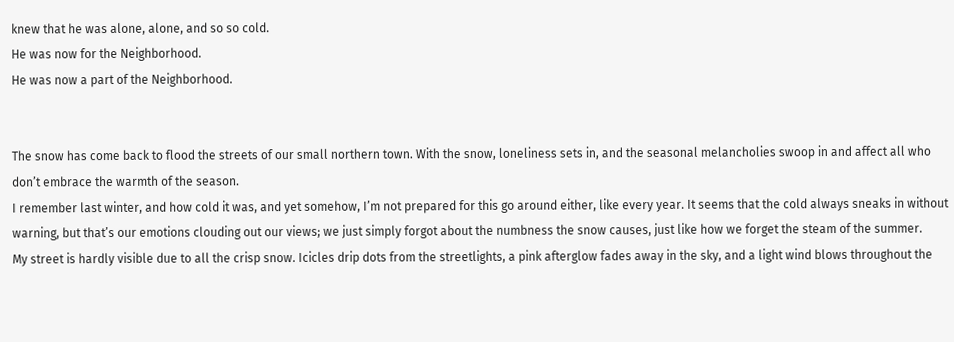knew that he was alone, alone, and so so cold.
He was now for the Neighborhood.
He was now a part of the Neighborhood.


The snow has come back to flood the streets of our small northern town. With the snow, loneliness sets in, and the seasonal melancholies swoop in and affect all who don’t embrace the warmth of the season.
I remember last winter, and how cold it was, and yet somehow, I’m not prepared for this go around either, like every year. It seems that the cold always sneaks in without warning, but that’s our emotions clouding out our views; we just simply forgot about the numbness the snow causes, just like how we forget the steam of the summer.
My street is hardly visible due to all the crisp snow. Icicles drip dots from the streetlights, a pink afterglow fades away in the sky, and a light wind blows throughout the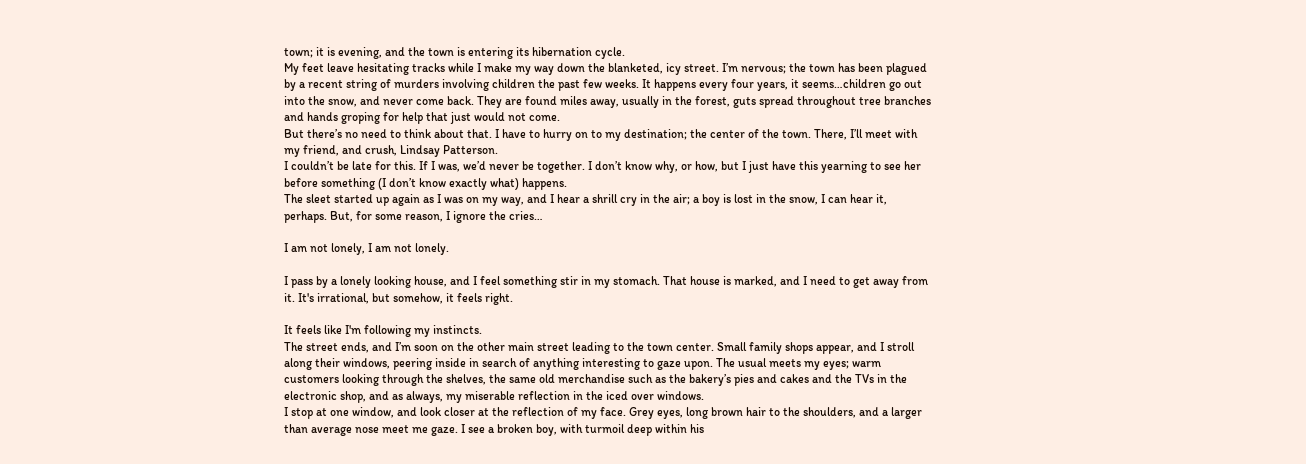town; it is evening, and the town is entering its hibernation cycle.
My feet leave hesitating tracks while I make my way down the blanketed, icy street. I’m nervous; the town has been plagued by a recent string of murders involving children the past few weeks. It happens every four years, it seems…children go out into the snow, and never come back. They are found miles away, usually in the forest, guts spread throughout tree branches and hands groping for help that just would not come.
But there’s no need to think about that. I have to hurry on to my destination; the center of the town. There, I’ll meet with my friend, and crush, Lindsay Patterson.
I couldn’t be late for this. If I was, we’d never be together. I don’t know why, or how, but I just have this yearning to see her before something (I don’t know exactly what) happens.
The sleet started up again as I was on my way, and I hear a shrill cry in the air; a boy is lost in the snow, I can hear it, perhaps. But, for some reason, I ignore the cries…

I am not lonely, I am not lonely.

I pass by a lonely looking house, and I feel something stir in my stomach. That house is marked, and I need to get away from it. It's irrational, but somehow, it feels right.

It feels like I'm following my instincts.
The street ends, and I’m soon on the other main street leading to the town center. Small family shops appear, and I stroll along their windows, peering inside in search of anything interesting to gaze upon. The usual meets my eyes; warm customers looking through the shelves, the same old merchandise such as the bakery’s pies and cakes and the TVs in the electronic shop, and as always, my miserable reflection in the iced over windows.
I stop at one window, and look closer at the reflection of my face. Grey eyes, long brown hair to the shoulders, and a larger than average nose meet me gaze. I see a broken boy, with turmoil deep within his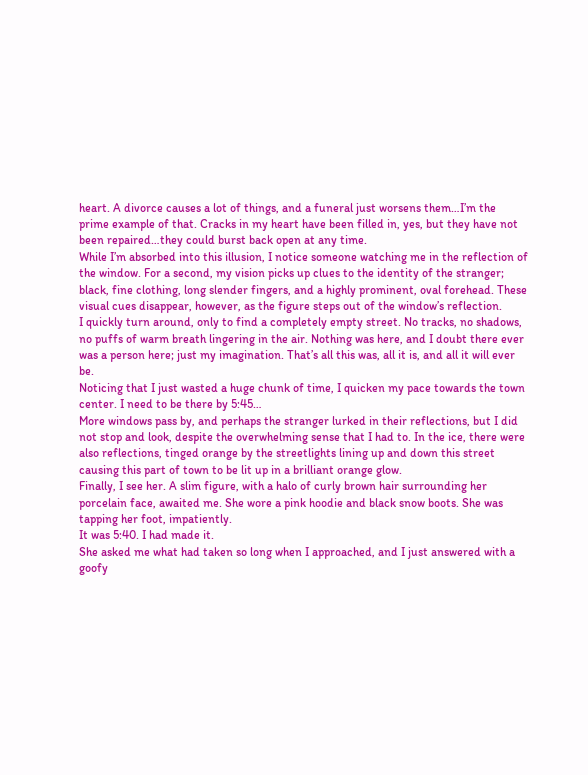heart. A divorce causes a lot of things, and a funeral just worsens them…I’m the prime example of that. Cracks in my heart have been filled in, yes, but they have not been repaired…they could burst back open at any time.
While I’m absorbed into this illusion, I notice someone watching me in the reflection of the window. For a second, my vision picks up clues to the identity of the stranger; black, fine clothing, long slender fingers, and a highly prominent, oval forehead. These visual cues disappear, however, as the figure steps out of the window’s reflection.
I quickly turn around, only to find a completely empty street. No tracks, no shadows, no puffs of warm breath lingering in the air. Nothing was here, and I doubt there ever was a person here; just my imagination. That’s all this was, all it is, and all it will ever be.
Noticing that I just wasted a huge chunk of time, I quicken my pace towards the town center. I need to be there by 5:45…
More windows pass by, and perhaps the stranger lurked in their reflections, but I did not stop and look, despite the overwhelming sense that I had to. In the ice, there were also reflections, tinged orange by the streetlights lining up and down this street causing this part of town to be lit up in a brilliant orange glow.
Finally, I see her. A slim figure, with a halo of curly brown hair surrounding her porcelain face, awaited me. She wore a pink hoodie and black snow boots. She was tapping her foot, impatiently.
It was 5:40. I had made it.
She asked me what had taken so long when I approached, and I just answered with a goofy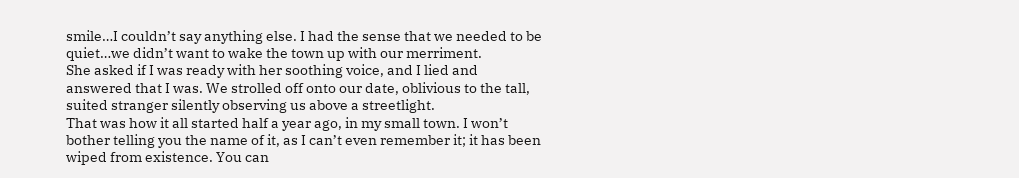smile…I couldn’t say anything else. I had the sense that we needed to be quiet…we didn’t want to wake the town up with our merriment.
She asked if I was ready with her soothing voice, and I lied and answered that I was. We strolled off onto our date, oblivious to the tall, suited stranger silently observing us above a streetlight.
That was how it all started half a year ago, in my small town. I won’t bother telling you the name of it, as I can’t even remember it; it has been wiped from existence. You can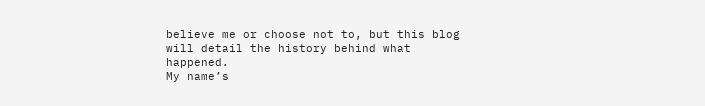believe me or choose not to, but this blog will detail the history behind what happened.
My name’s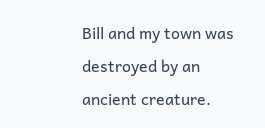Bill and my town was destroyed by an ancient creature.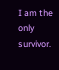I am the only survivor.